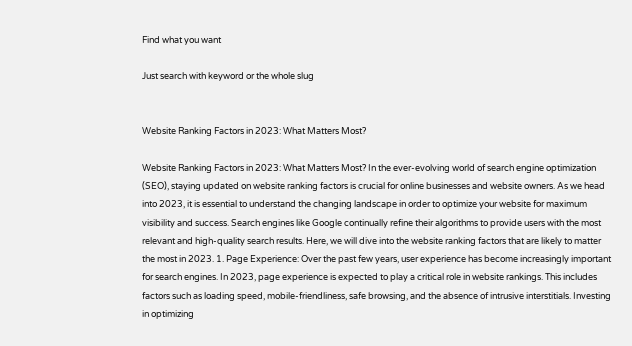Find what you want

Just search with keyword or the whole slug


Website Ranking Factors in 2023: What Matters Most?

Website Ranking Factors in 2023: What Matters Most? In the ever-evolving world of search engine optimization (SEO), staying updated on website ranking factors is crucial for online businesses and website owners. As we head into 2023, it is essential to understand the changing landscape in order to optimize your website for maximum visibility and success. Search engines like Google continually refine their algorithms to provide users with the most relevant and high-quality search results. Here, we will dive into the website ranking factors that are likely to matter the most in 2023. 1. Page Experience: Over the past few years, user experience has become increasingly important for search engines. In 2023, page experience is expected to play a critical role in website rankings. This includes factors such as loading speed, mobile-friendliness, safe browsing, and the absence of intrusive interstitials. Investing in optimizing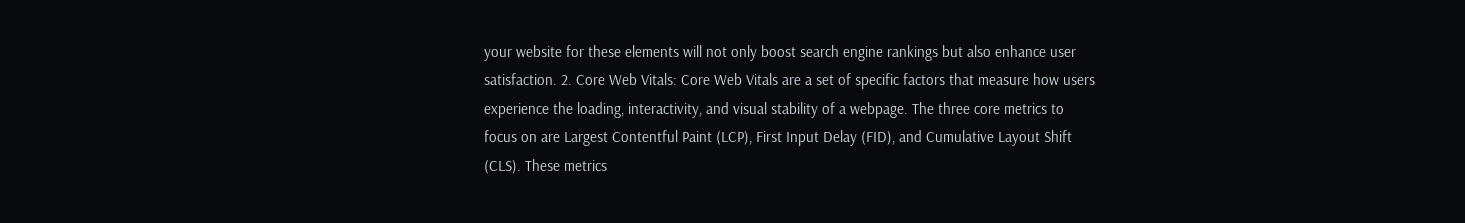your website for these elements will not only boost search engine rankings but also enhance user satisfaction. 2. Core Web Vitals: Core Web Vitals are a set of specific factors that measure how users experience the loading, interactivity, and visual stability of a webpage. The three core metrics to focus on are Largest Contentful Paint (LCP), First Input Delay (FID), and Cumulative Layout Shift (CLS). These metrics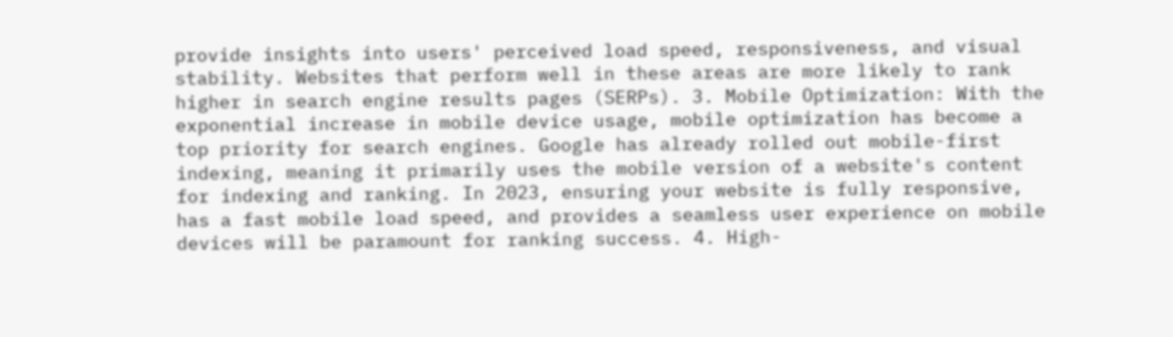provide insights into users' perceived load speed, responsiveness, and visual stability. Websites that perform well in these areas are more likely to rank higher in search engine results pages (SERPs). 3. Mobile Optimization: With the exponential increase in mobile device usage, mobile optimization has become a top priority for search engines. Google has already rolled out mobile-first indexing, meaning it primarily uses the mobile version of a website's content for indexing and ranking. In 2023, ensuring your website is fully responsive, has a fast mobile load speed, and provides a seamless user experience on mobile devices will be paramount for ranking success. 4. High-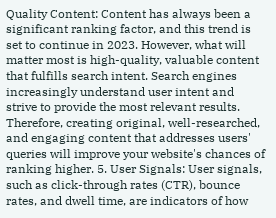Quality Content: Content has always been a significant ranking factor, and this trend is set to continue in 2023. However, what will matter most is high-quality, valuable content that fulfills search intent. Search engines increasingly understand user intent and strive to provide the most relevant results. Therefore, creating original, well-researched, and engaging content that addresses users' queries will improve your website's chances of ranking higher. 5. User Signals: User signals, such as click-through rates (CTR), bounce rates, and dwell time, are indicators of how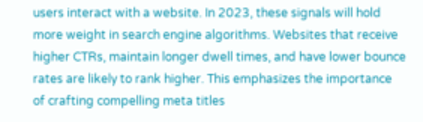users interact with a website. In 2023, these signals will hold more weight in search engine algorithms. Websites that receive higher CTRs, maintain longer dwell times, and have lower bounce rates are likely to rank higher. This emphasizes the importance of crafting compelling meta titles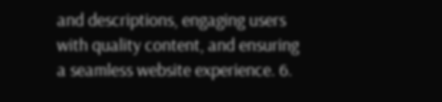and descriptions, engaging users with quality content, and ensuring a seamless website experience. 6.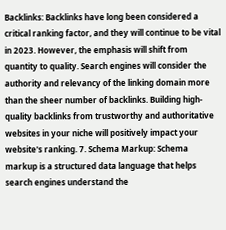Backlinks: Backlinks have long been considered a critical ranking factor, and they will continue to be vital in 2023. However, the emphasis will shift from quantity to quality. Search engines will consider the authority and relevancy of the linking domain more than the sheer number of backlinks. Building high-quality backlinks from trustworthy and authoritative websites in your niche will positively impact your website's ranking. 7. Schema Markup: Schema markup is a structured data language that helps search engines understand the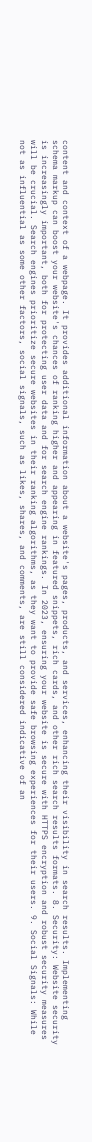content and context of a webpage. It provides additional information about a website's pages, products, and services, enhancing their visibility in search results. Implementing schema markup can boost your website's chances of ranking higher and appearing in featured snippets, rich cards, and other rich search results formats. 8. Security: Website security is increasingly important, both for protecting user data and for search engine rankings. In 2023, ensuring your website is secure with HTTPS encryption and robust security measures will be crucial. Search engines prioritize secure websites in their ranking algorithms, as they want to provide safe browsing experiences for their users. 9. Social Signals: While not as influential as some other factors, social signals, such as likes, shares, and comments, are still considered indicative of an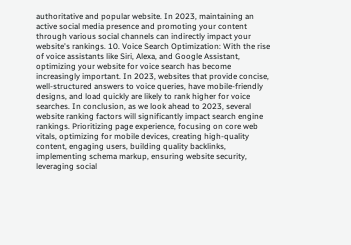authoritative and popular website. In 2023, maintaining an active social media presence and promoting your content through various social channels can indirectly impact your website's rankings. 10. Voice Search Optimization: With the rise of voice assistants like Siri, Alexa, and Google Assistant, optimizing your website for voice search has become increasingly important. In 2023, websites that provide concise, well-structured answers to voice queries, have mobile-friendly designs, and load quickly are likely to rank higher for voice searches. In conclusion, as we look ahead to 2023, several website ranking factors will significantly impact search engine rankings. Prioritizing page experience, focusing on core web vitals, optimizing for mobile devices, creating high-quality content, engaging users, building quality backlinks, implementing schema markup, ensuring website security, leveraging social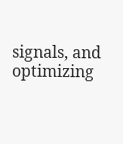signals, and optimizing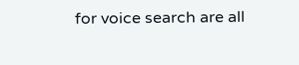for voice search are all